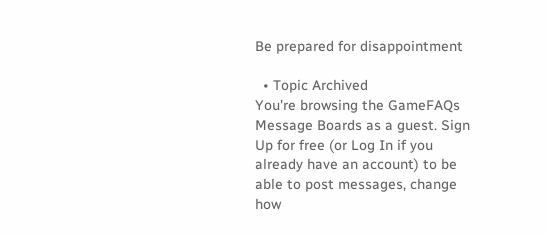Be prepared for disappointment

  • Topic Archived
You're browsing the GameFAQs Message Boards as a guest. Sign Up for free (or Log In if you already have an account) to be able to post messages, change how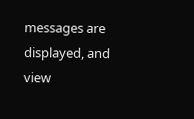messages are displayed, and view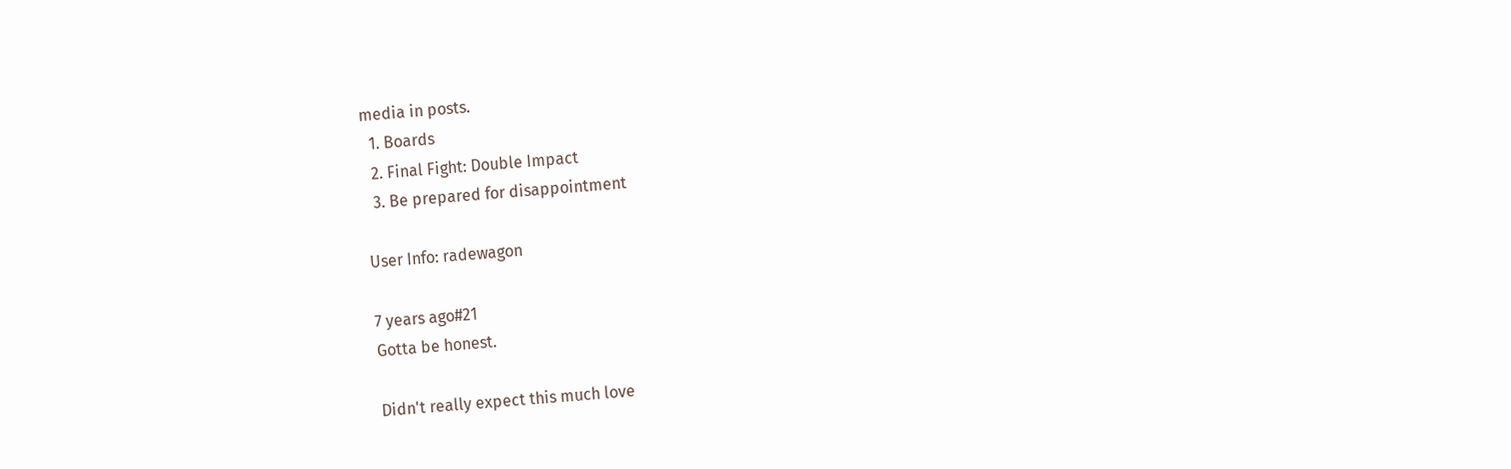media in posts.
  1. Boards
  2. Final Fight: Double Impact
  3. Be prepared for disappointment

User Info: radewagon

7 years ago#21
Gotta be honest.

Didn't really expect this much love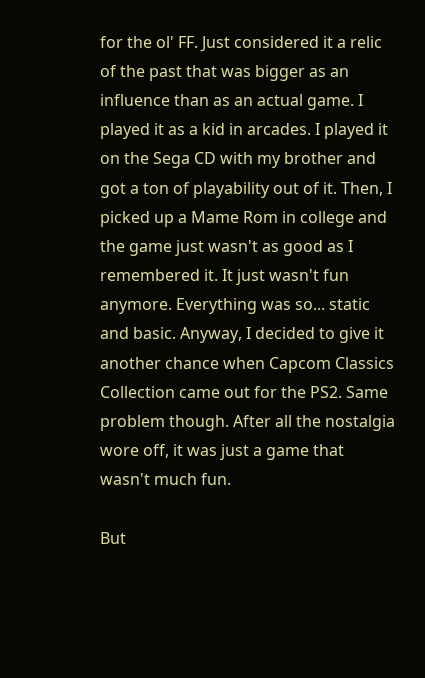for the ol' FF. Just considered it a relic of the past that was bigger as an influence than as an actual game. I played it as a kid in arcades. I played it on the Sega CD with my brother and got a ton of playability out of it. Then, I picked up a Mame Rom in college and the game just wasn't as good as I remembered it. It just wasn't fun anymore. Everything was so... static and basic. Anyway, I decided to give it another chance when Capcom Classics Collection came out for the PS2. Same problem though. After all the nostalgia wore off, it was just a game that wasn't much fun.

But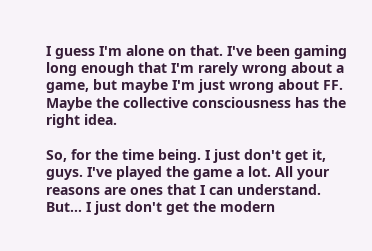I guess I'm alone on that. I've been gaming long enough that I'm rarely wrong about a game, but maybe I'm just wrong about FF. Maybe the collective consciousness has the right idea.

So, for the time being. I just don't get it, guys. I've played the game a lot. All your reasons are ones that I can understand. But... I just don't get the modern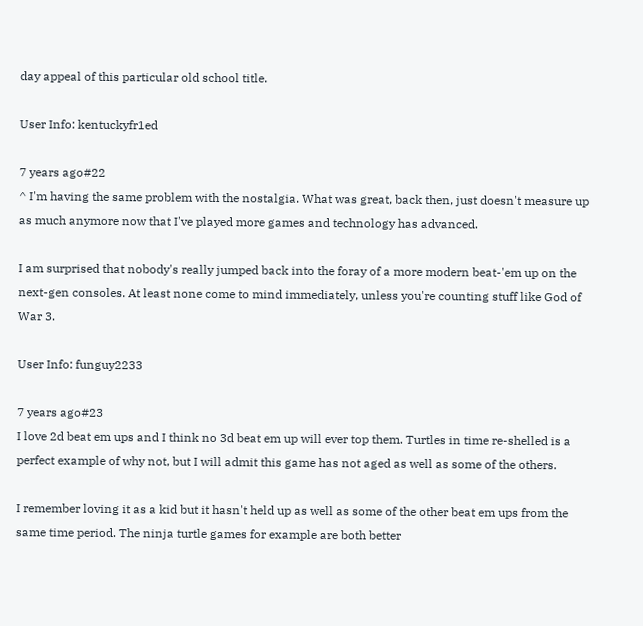day appeal of this particular old school title.

User Info: kentuckyfr1ed

7 years ago#22
^ I'm having the same problem with the nostalgia. What was great, back then, just doesn't measure up as much anymore now that I've played more games and technology has advanced.

I am surprised that nobody's really jumped back into the foray of a more modern beat-'em up on the next-gen consoles. At least none come to mind immediately, unless you're counting stuff like God of War 3.

User Info: funguy2233

7 years ago#23
I love 2d beat em ups and I think no 3d beat em up will ever top them. Turtles in time re-shelled is a perfect example of why not, but I will admit this game has not aged as well as some of the others.

I remember loving it as a kid but it hasn't held up as well as some of the other beat em ups from the same time period. The ninja turtle games for example are both better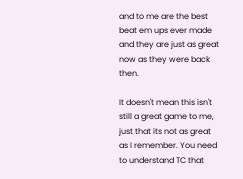and to me are the best beat em ups ever made and they are just as great now as they were back then.

It doesn't mean this isn't still a great game to me, just that its not as great as I remember. You need to understand TC that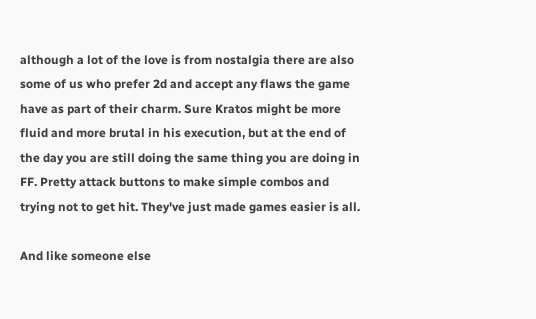although a lot of the love is from nostalgia there are also some of us who prefer 2d and accept any flaws the game have as part of their charm. Sure Kratos might be more fluid and more brutal in his execution, but at the end of the day you are still doing the same thing you are doing in FF. Pretty attack buttons to make simple combos and trying not to get hit. They've just made games easier is all.

And like someone else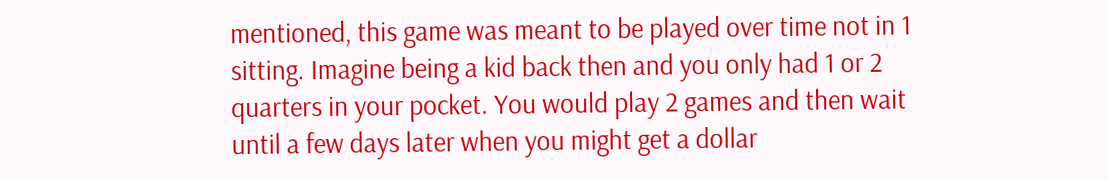mentioned, this game was meant to be played over time not in 1 sitting. Imagine being a kid back then and you only had 1 or 2 quarters in your pocket. You would play 2 games and then wait until a few days later when you might get a dollar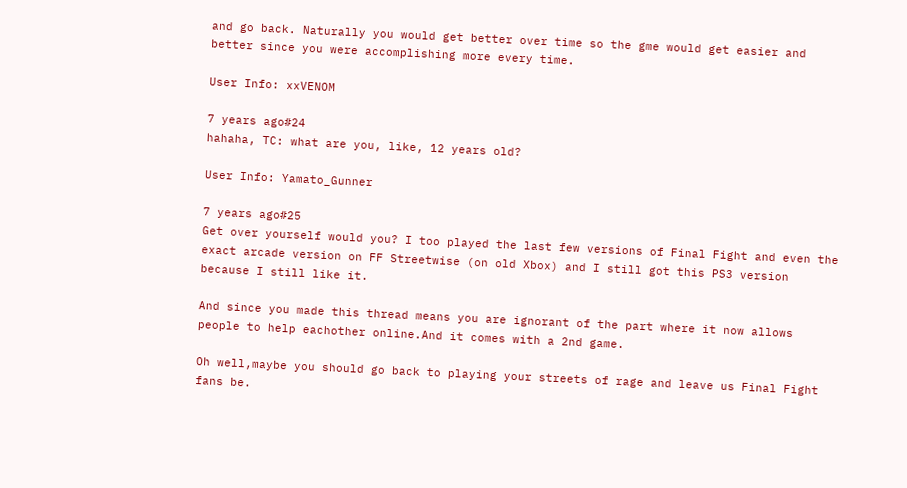and go back. Naturally you would get better over time so the gme would get easier and better since you were accomplishing more every time.

User Info: xxVENOM

7 years ago#24
hahaha, TC: what are you, like, 12 years old?

User Info: Yamato_Gunner

7 years ago#25
Get over yourself would you? I too played the last few versions of Final Fight and even the exact arcade version on FF Streetwise (on old Xbox) and I still got this PS3 version because I still like it.

And since you made this thread means you are ignorant of the part where it now allows people to help eachother online.And it comes with a 2nd game.

Oh well,maybe you should go back to playing your streets of rage and leave us Final Fight fans be.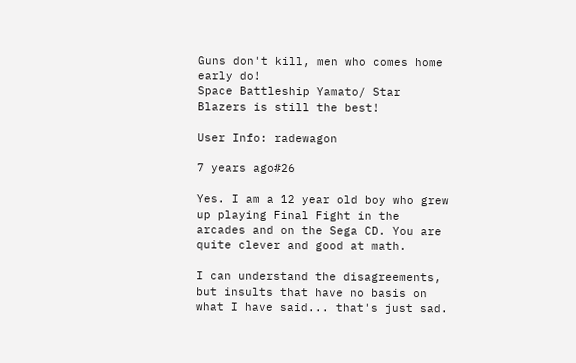Guns don't kill, men who comes home early do!
Space Battleship Yamato/ Star Blazers is still the best!

User Info: radewagon

7 years ago#26

Yes. I am a 12 year old boy who grew up playing Final Fight in the arcades and on the Sega CD. You are quite clever and good at math.

I can understand the disagreements, but insults that have no basis on what I have said... that's just sad.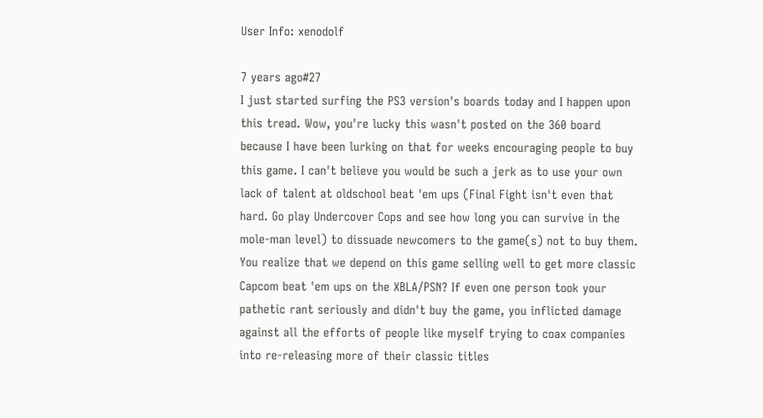User Info: xenodolf

7 years ago#27
I just started surfing the PS3 version's boards today and I happen upon this tread. Wow, you're lucky this wasn't posted on the 360 board because I have been lurking on that for weeks encouraging people to buy this game. I can't believe you would be such a jerk as to use your own lack of talent at oldschool beat 'em ups (Final Fight isn't even that hard. Go play Undercover Cops and see how long you can survive in the mole-man level) to dissuade newcomers to the game(s) not to buy them. You realize that we depend on this game selling well to get more classic Capcom beat 'em ups on the XBLA/PSN? If even one person took your pathetic rant seriously and didn't buy the game, you inflicted damage against all the efforts of people like myself trying to coax companies into re-releasing more of their classic titles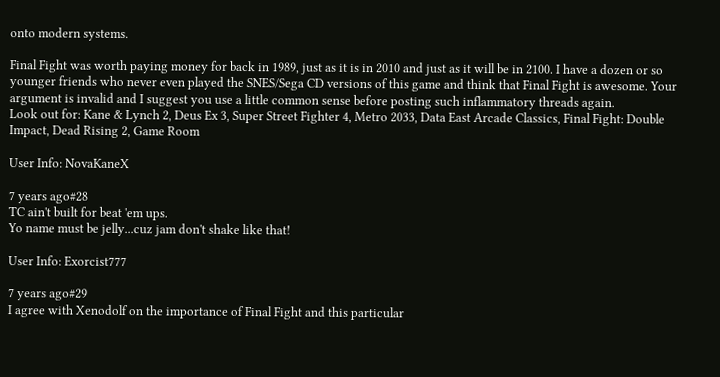onto modern systems.

Final Fight was worth paying money for back in 1989, just as it is in 2010 and just as it will be in 2100. I have a dozen or so younger friends who never even played the SNES/Sega CD versions of this game and think that Final Fight is awesome. Your argument is invalid and I suggest you use a little common sense before posting such inflammatory threads again.
Look out for: Kane & Lynch 2, Deus Ex 3, Super Street Fighter 4, Metro 2033, Data East Arcade Classics, Final Fight: Double Impact, Dead Rising 2, Game Room

User Info: NovaKaneX

7 years ago#28
TC ain't built for beat 'em ups.
Yo name must be jelly...cuz jam don't shake like that!

User Info: Exorcist777

7 years ago#29
I agree with Xenodolf on the importance of Final Fight and this particular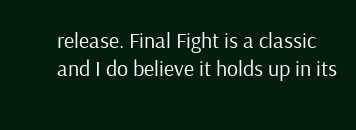release. Final Fight is a classic and I do believe it holds up in its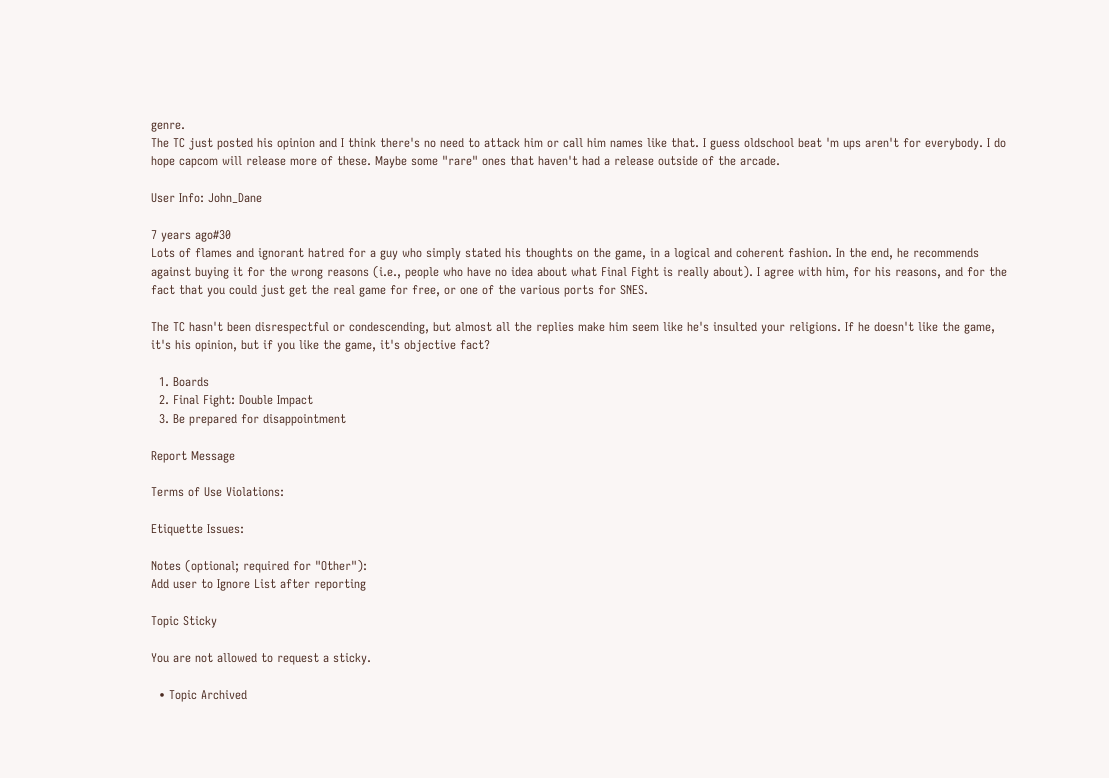genre.
The TC just posted his opinion and I think there's no need to attack him or call him names like that. I guess oldschool beat 'm ups aren't for everybody. I do hope capcom will release more of these. Maybe some "rare" ones that haven't had a release outside of the arcade.

User Info: John_Dane

7 years ago#30
Lots of flames and ignorant hatred for a guy who simply stated his thoughts on the game, in a logical and coherent fashion. In the end, he recommends against buying it for the wrong reasons (i.e., people who have no idea about what Final Fight is really about). I agree with him, for his reasons, and for the fact that you could just get the real game for free, or one of the various ports for SNES.

The TC hasn't been disrespectful or condescending, but almost all the replies make him seem like he's insulted your religions. If he doesn't like the game, it's his opinion, but if you like the game, it's objective fact?

  1. Boards
  2. Final Fight: Double Impact
  3. Be prepared for disappointment

Report Message

Terms of Use Violations:

Etiquette Issues:

Notes (optional; required for "Other"):
Add user to Ignore List after reporting

Topic Sticky

You are not allowed to request a sticky.

  • Topic Archived